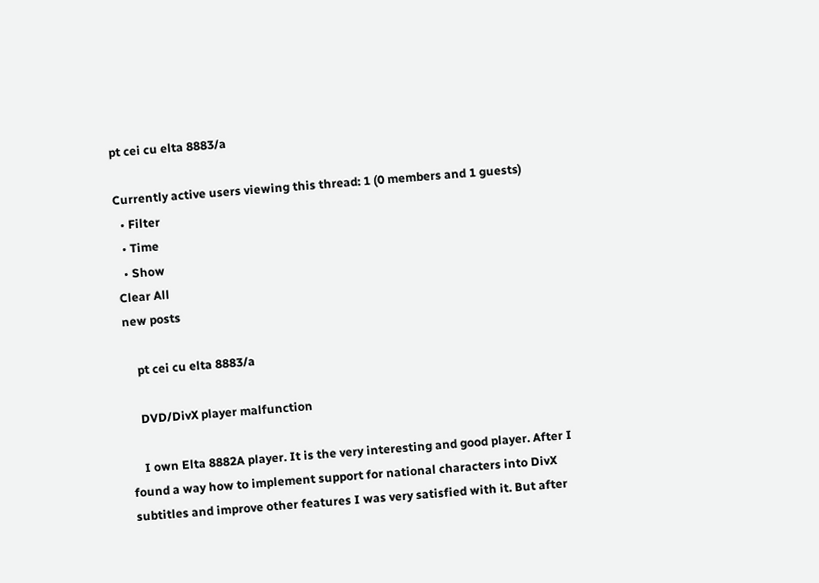pt cei cu elta 8883/a

Currently active users viewing this thread: 1 (0 members and 1 guests)
  • Filter
  • Time
  • Show
Clear All
new posts

    pt cei cu elta 8883/a

    DVD/DivX player malfunction

    I own Elta 8882A player. It is the very interesting and good player. After I found a way how to implement support for national characters into DivX subtitles and improve other features I was very satisfied with it. But after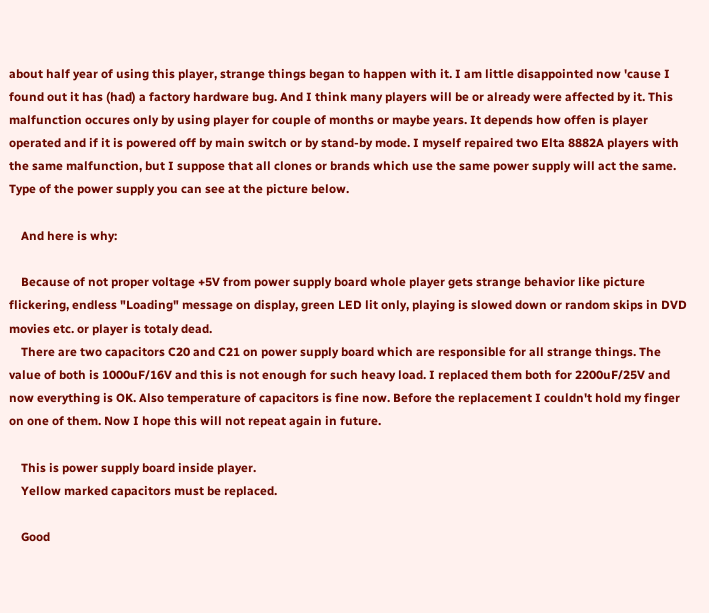about half year of using this player, strange things began to happen with it. I am little disappointed now 'cause I found out it has (had) a factory hardware bug. And I think many players will be or already were affected by it. This malfunction occures only by using player for couple of months or maybe years. It depends how offen is player operated and if it is powered off by main switch or by stand-by mode. I myself repaired two Elta 8882A players with the same malfunction, but I suppose that all clones or brands which use the same power supply will act the same. Type of the power supply you can see at the picture below.

    And here is why:

    Because of not proper voltage +5V from power supply board whole player gets strange behavior like picture flickering, endless "Loading" message on display, green LED lit only, playing is slowed down or random skips in DVD movies etc. or player is totaly dead.
    There are two capacitors C20 and C21 on power supply board which are responsible for all strange things. The value of both is 1000uF/16V and this is not enough for such heavy load. I replaced them both for 2200uF/25V and now everything is OK. Also temperature of capacitors is fine now. Before the replacement I couldn't hold my finger on one of them. Now I hope this will not repeat again in future.

    This is power supply board inside player.
    Yellow marked capacitors must be replaced.

    Good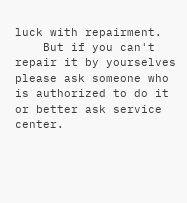luck with repairment.
    But if you can't repair it by yourselves please ask someone who is authorized to do it or better ask service center.